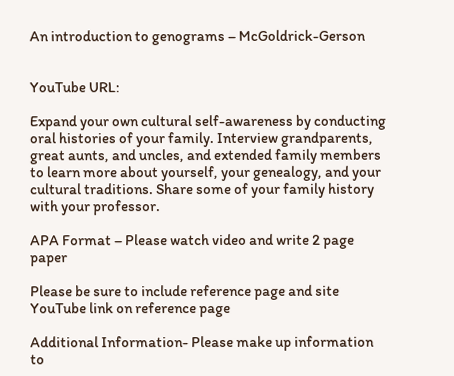An introduction to genograms – McGoldrick-Gerson


YouTube URL:

Expand your own cultural self-awareness by conducting oral histories of your family. Interview grandparents, great aunts, and uncles, and extended family members to learn more about yourself, your genealogy, and your cultural traditions. Share some of your family history with your professor.

APA Format – Please watch video and write 2 page paper

Please be sure to include reference page and site YouTube link on reference page

Additional Information- Please make up information to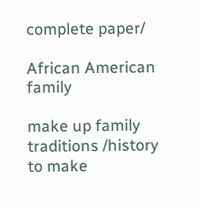complete paper/

African American family

make up family traditions /history to make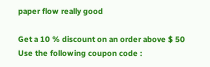paper flow really good

Get a 10 % discount on an order above $ 50
Use the following coupon code :